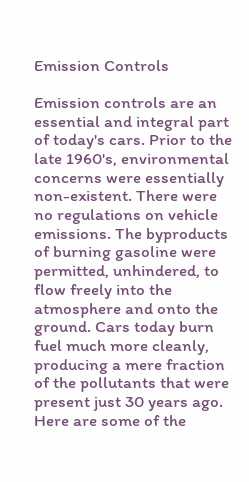Emission Controls

Emission controls are an essential and integral part of today's cars. Prior to the late 1960's, environmental concerns were essentially non-existent. There were no regulations on vehicle emissions. The byproducts of burning gasoline were permitted, unhindered, to flow freely into the atmosphere and onto the ground. Cars today burn fuel much more cleanly, producing a mere fraction of the pollutants that were present just 30 years ago. Here are some of the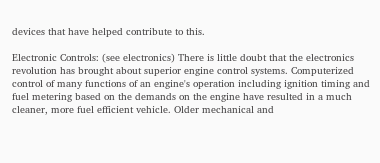devices that have helped contribute to this.

Electronic Controls: (see electronics) There is little doubt that the electronics revolution has brought about superior engine control systems. Computerized control of many functions of an engine's operation including ignition timing and fuel metering based on the demands on the engine have resulted in a much cleaner, more fuel efficient vehicle. Older mechanical and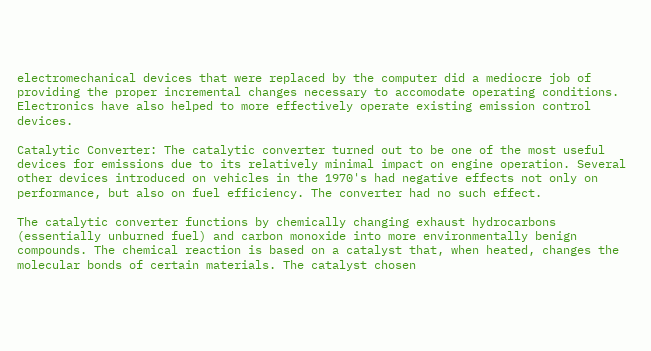electromechanical devices that were replaced by the computer did a mediocre job of providing the proper incremental changes necessary to accomodate operating conditions. Electronics have also helped to more effectively operate existing emission control devices.

Catalytic Converter: The catalytic converter turned out to be one of the most useful devices for emissions due to its relatively minimal impact on engine operation. Several other devices introduced on vehicles in the 1970's had negative effects not only on performance, but also on fuel efficiency. The converter had no such effect.

The catalytic converter functions by chemically changing exhaust hydrocarbons (essentially unburned fuel) and carbon monoxide into more environmentally benign compounds. The chemical reaction is based on a catalyst that, when heated, changes the molecular bonds of certain materials. The catalyst chosen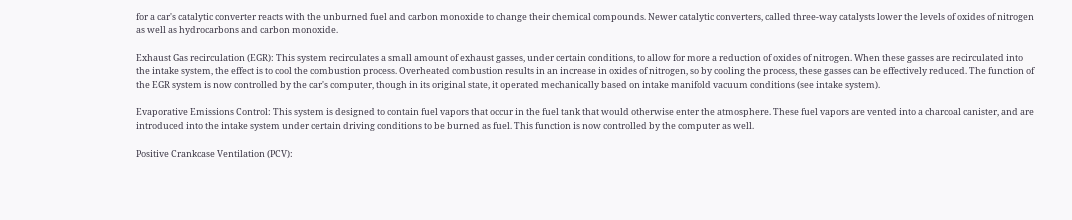for a car's catalytic converter reacts with the unburned fuel and carbon monoxide to change their chemical compounds. Newer catalytic converters, called three-way catalysts lower the levels of oxides of nitrogen as well as hydrocarbons and carbon monoxide.

Exhaust Gas recirculation (EGR): This system recirculates a small amount of exhaust gasses, under certain conditions, to allow for more a reduction of oxides of nitrogen. When these gasses are recirculated into the intake system, the effect is to cool the combustion process. Overheated combustion results in an increase in oxides of nitrogen, so by cooling the process, these gasses can be effectively reduced. The function of the EGR system is now controlled by the car's computer, though in its original state, it operated mechanically based on intake manifold vacuum conditions (see intake system).

Evaporative Emissions Control: This system is designed to contain fuel vapors that occur in the fuel tank that would otherwise enter the atmosphere. These fuel vapors are vented into a charcoal canister, and are introduced into the intake system under certain driving conditions to be burned as fuel. This function is now controlled by the computer as well.

Positive Crankcase Ventilation (PCV):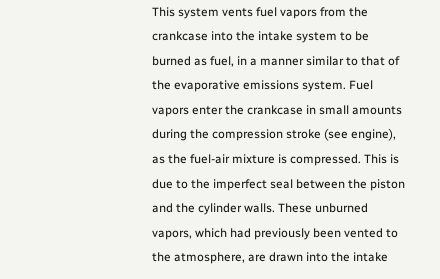This system vents fuel vapors from the crankcase into the intake system to be burned as fuel, in a manner similar to that of the evaporative emissions system. Fuel vapors enter the crankcase in small amounts during the compression stroke (see engine), as the fuel-air mixture is compressed. This is due to the imperfect seal between the piston and the cylinder walls. These unburned vapors, which had previously been vented to the atmosphere, are drawn into the intake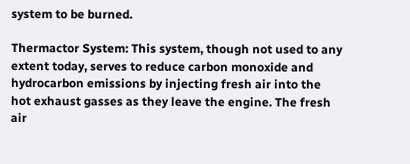system to be burned.

Thermactor System: This system, though not used to any extent today, serves to reduce carbon monoxide and hydrocarbon emissions by injecting fresh air into the hot exhaust gasses as they leave the engine. The fresh air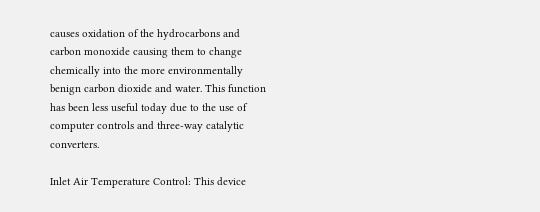causes oxidation of the hydrocarbons and carbon monoxide causing them to change chemically into the more environmentally benign carbon dioxide and water. This function has been less useful today due to the use of computer controls and three-way catalytic converters.

Inlet Air Temperature Control: This device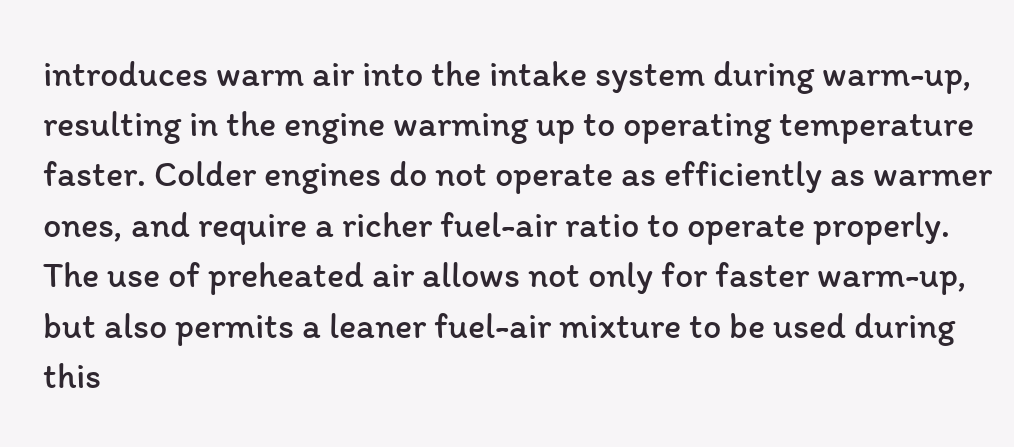introduces warm air into the intake system during warm-up, resulting in the engine warming up to operating temperature faster. Colder engines do not operate as efficiently as warmer ones, and require a richer fuel-air ratio to operate properly. The use of preheated air allows not only for faster warm-up, but also permits a leaner fuel-air mixture to be used during this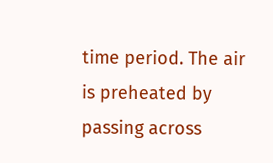time period. The air is preheated by passing across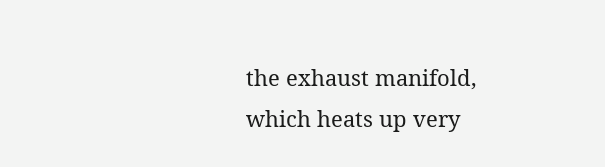the exhaust manifold, which heats up very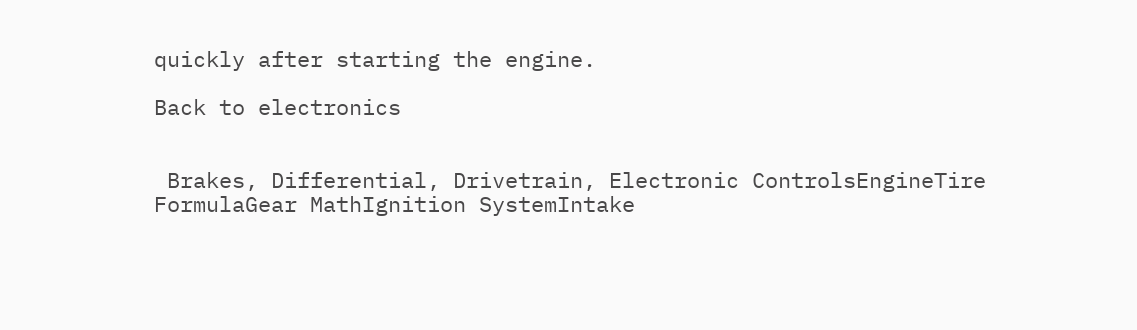quickly after starting the engine.

Back to electronics


 Brakes, Differential, Drivetrain, Electronic ControlsEngineTire FormulaGear MathIgnition SystemIntake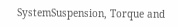SystemSuspension, Torque and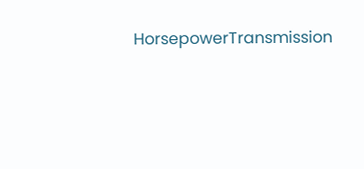HorsepowerTransmission